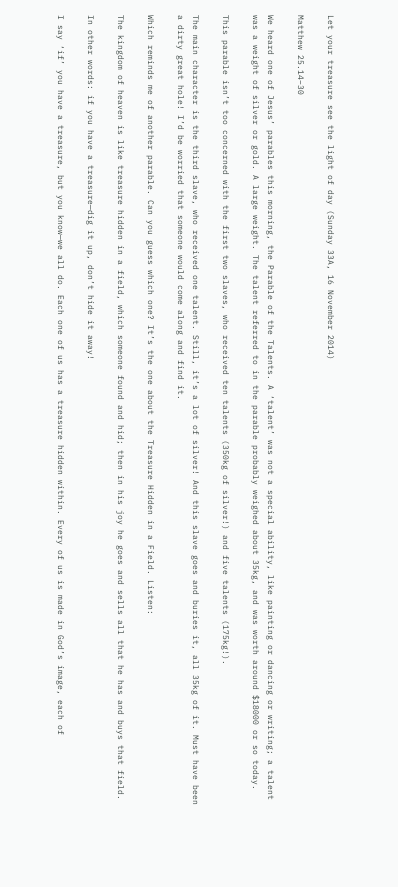Let your treasure see the light of day (Sunday 33A, 16 November 2014)

Matthew 25.14–30

We heard one of Jesus’ parables this morning, the Parable of the Talents. A ‘talent’ was not a special ability, like painting or dancing or writing; a talent was a weight of silver or gold. A large weight. The talent referred to in the parable probably weighed about 35kg, and was worth around $18000 or so today.

This parable isn’t too concerned with the first two slaves, who received ten talents (350kg of silver!) and five talents (175kg!).

The main character is the third slave, who received one talent. Still, it’s a lot of silver! And this slave goes and buries it, all 35kg of it. Must have been a dirty great hole! I’d be worried that someone would come along and find it.

Which reminds me of another parable. Can you guess which one? It’s the one about the Treasure Hidden in a Field. Listen:

The kingdom of heaven is like treasure hidden in a field, which someone found and hid; then in his joy he goes and sells all that he has and buys that field.

In other words: if you have a treasure—dig it up, don’t hide it away!

I say ‘if’ you have a treasure, but you know—we all do. Each one of us has a treasure hidden within. Every of us is made in God’s image, each of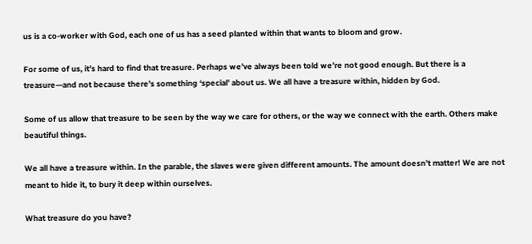us is a co-worker with God, each one of us has a seed planted within that wants to bloom and grow.

For some of us, it’s hard to find that treasure. Perhaps we’ve always been told we’re not good enough. But there is a treasure—and not because there’s something ‘special’ about us. We all have a treasure within, hidden by God.

Some of us allow that treasure to be seen by the way we care for others, or the way we connect with the earth. Others make beautiful things.

We all have a treasure within. In the parable, the slaves were given different amounts. The amount doesn’t matter! We are not meant to hide it, to bury it deep within ourselves.

What treasure do you have?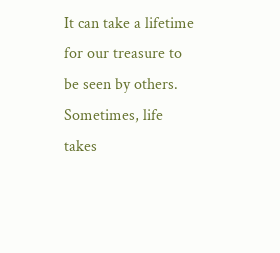It can take a lifetime for our treasure to be seen by others. Sometimes, life takes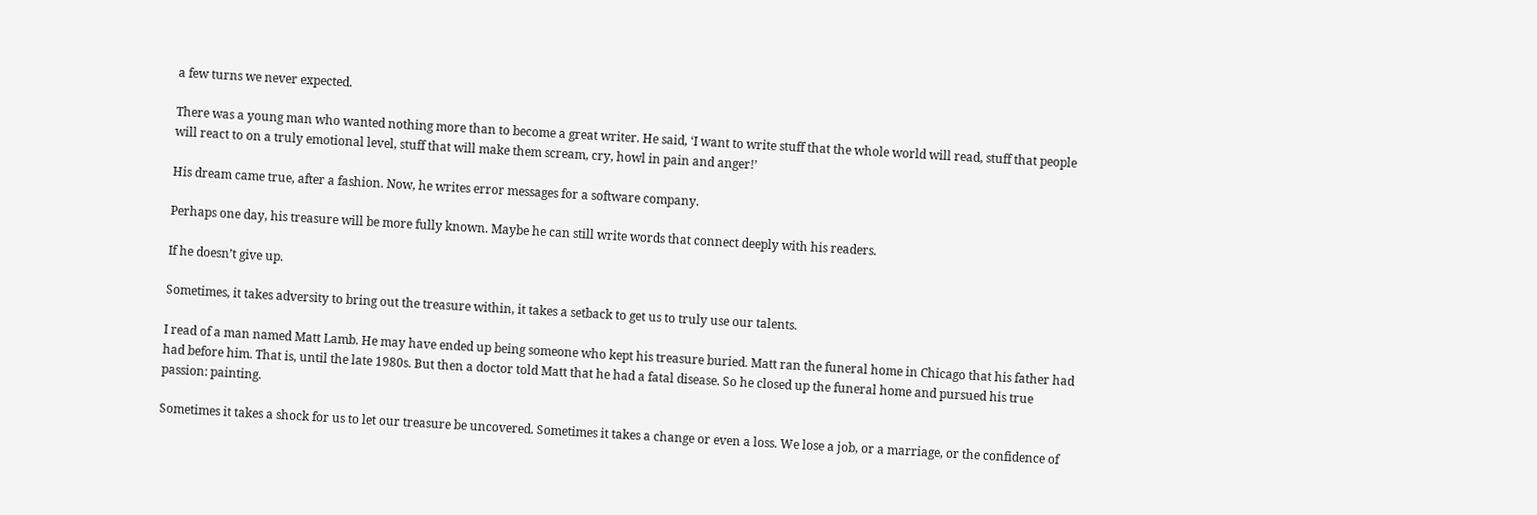a few turns we never expected.

There was a young man who wanted nothing more than to become a great writer. He said, ‘I want to write stuff that the whole world will read, stuff that people will react to on a truly emotional level, stuff that will make them scream, cry, howl in pain and anger!’

His dream came true, after a fashion. Now, he writes error messages for a software company.

Perhaps one day, his treasure will be more fully known. Maybe he can still write words that connect deeply with his readers.

If he doesn’t give up.

Sometimes, it takes adversity to bring out the treasure within, it takes a setback to get us to truly use our talents.

I read of a man named Matt Lamb. He may have ended up being someone who kept his treasure buried. Matt ran the funeral home in Chicago that his father had had before him. That is, until the late 1980s. But then a doctor told Matt that he had a fatal disease. So he closed up the funeral home and pursued his true passion: painting.

Sometimes it takes a shock for us to let our treasure be uncovered. Sometimes it takes a change or even a loss. We lose a job, or a marriage, or the confidence of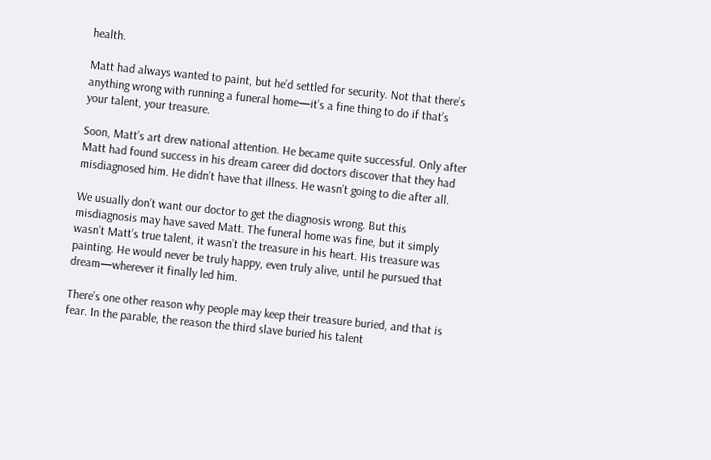health.

Matt had always wanted to paint, but he’d settled for security. Not that there’s anything wrong with running a funeral home—it’s a fine thing to do if that’s your talent, your treasure.

Soon, Matt’s art drew national attention. He became quite successful. Only after Matt had found success in his dream career did doctors discover that they had misdiagnosed him. He didn’t have that illness. He wasn’t going to die after all.

We usually don’t want our doctor to get the diagnosis wrong. But this misdiagnosis may have saved Matt. The funeral home was fine, but it simply wasn’t Matt’s true talent, it wasn’t the treasure in his heart. His treasure was painting. He would never be truly happy, even truly alive, until he pursued that dream—wherever it finally led him.

There’s one other reason why people may keep their treasure buried, and that is fear. In the parable, the reason the third slave buried his talent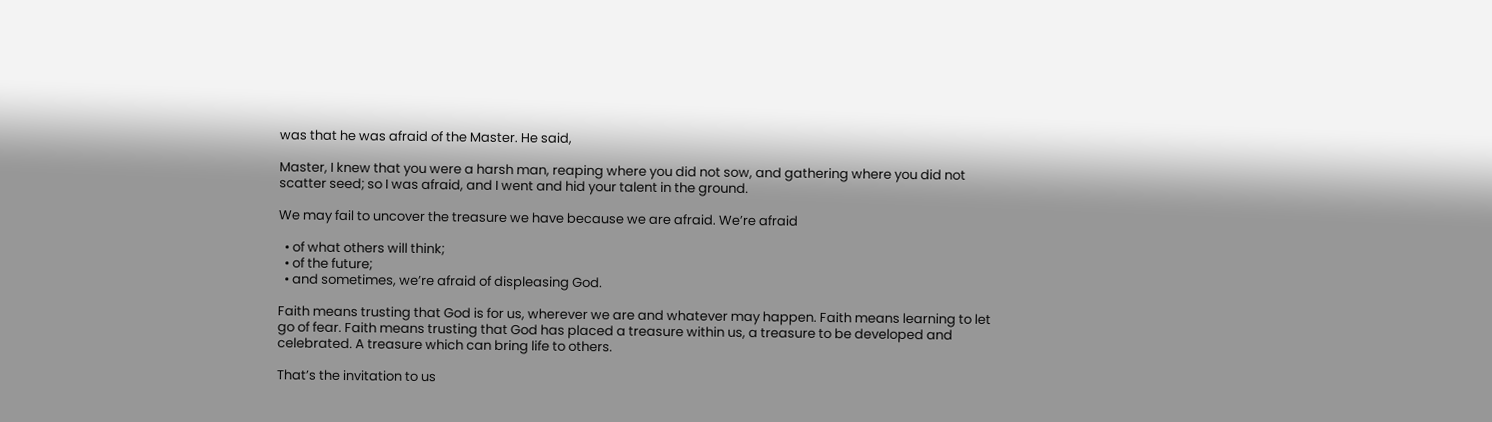was that he was afraid of the Master. He said,

Master, I knew that you were a harsh man, reaping where you did not sow, and gathering where you did not scatter seed; so I was afraid, and I went and hid your talent in the ground.

We may fail to uncover the treasure we have because we are afraid. We’re afraid

  • of what others will think;
  • of the future;
  • and sometimes, we’re afraid of displeasing God.

Faith means trusting that God is for us, wherever we are and whatever may happen. Faith means learning to let go of fear. Faith means trusting that God has placed a treasure within us, a treasure to be developed and celebrated. A treasure which can bring life to others.

That’s the invitation to us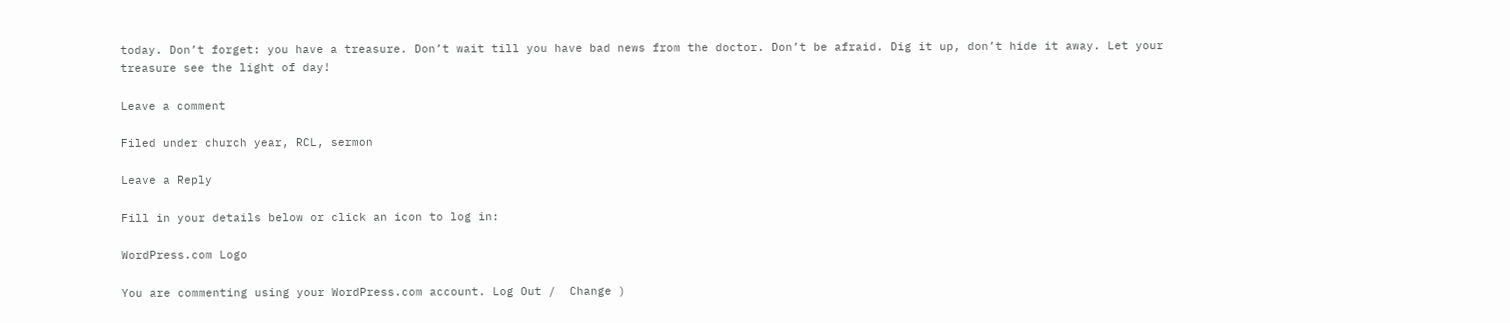today. Don’t forget: you have a treasure. Don’t wait till you have bad news from the doctor. Don’t be afraid. Dig it up, don’t hide it away. Let your treasure see the light of day!

Leave a comment

Filed under church year, RCL, sermon

Leave a Reply

Fill in your details below or click an icon to log in:

WordPress.com Logo

You are commenting using your WordPress.com account. Log Out /  Change )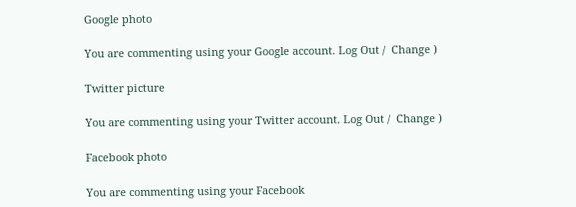Google photo

You are commenting using your Google account. Log Out /  Change )

Twitter picture

You are commenting using your Twitter account. Log Out /  Change )

Facebook photo

You are commenting using your Facebook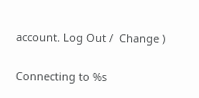account. Log Out /  Change )

Connecting to %s